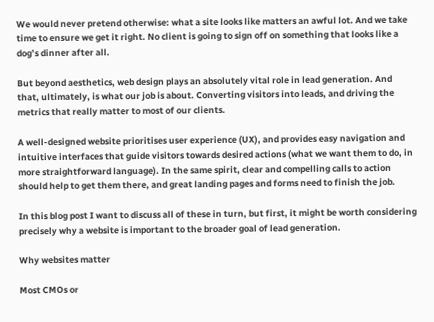We would never pretend otherwise: what a site looks like matters an awful lot. And we take time to ensure we get it right. No client is going to sign off on something that looks like a dog’s dinner after all.

But beyond aesthetics, web design plays an absolutely vital role in lead generation. And that, ultimately, is what our job is about. Converting visitors into leads, and driving the metrics that really matter to most of our clients.

A well-designed website prioritises user experience (UX), and provides easy navigation and intuitive interfaces that guide visitors towards desired actions (what we want them to do, in more straightforward language). In the same spirit, clear and compelling calls to action should help to get them there, and great landing pages and forms need to finish the job.

In this blog post I want to discuss all of these in turn, but first, it might be worth considering precisely why a website is important to the broader goal of lead generation.

Why websites matter

Most CMOs or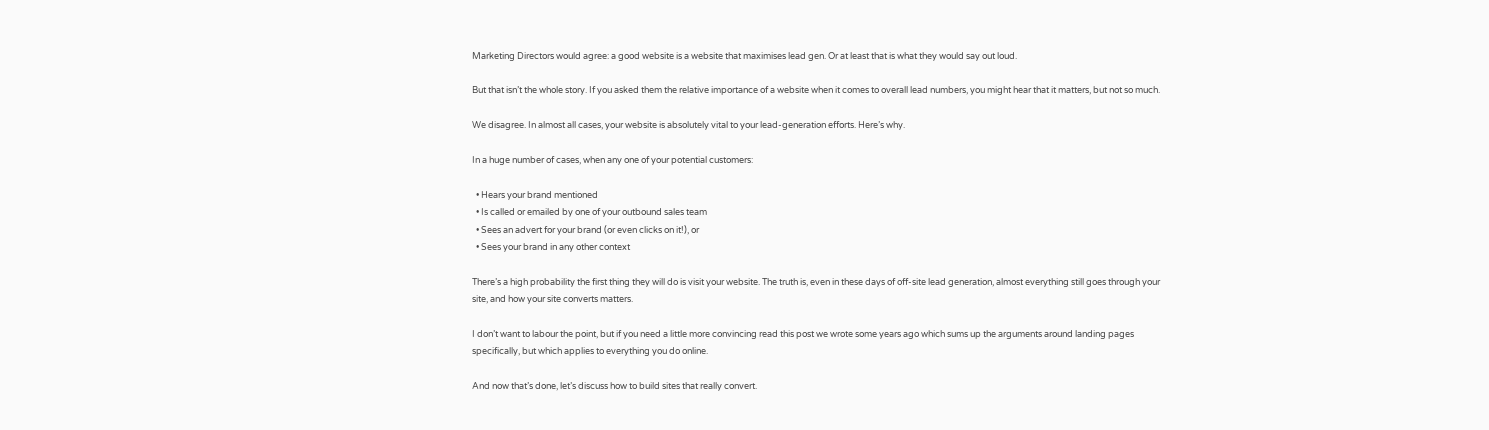Marketing Directors would agree: a good website is a website that maximises lead gen. Or at least that is what they would say out loud.

But that isn’t the whole story. If you asked them the relative importance of a website when it comes to overall lead numbers, you might hear that it matters, but not so much.

We disagree. In almost all cases, your website is absolutely vital to your lead-generation efforts. Here’s why.

In a huge number of cases, when any one of your potential customers:

  • Hears your brand mentioned
  • Is called or emailed by one of your outbound sales team
  • Sees an advert for your brand (or even clicks on it!), or
  • Sees your brand in any other context

There’s a high probability the first thing they will do is visit your website. The truth is, even in these days of off-site lead generation, almost everything still goes through your site, and how your site converts matters.

I don’t want to labour the point, but if you need a little more convincing read this post we wrote some years ago which sums up the arguments around landing pages specifically, but which applies to everything you do online.

And now that’s done, let’s discuss how to build sites that really convert.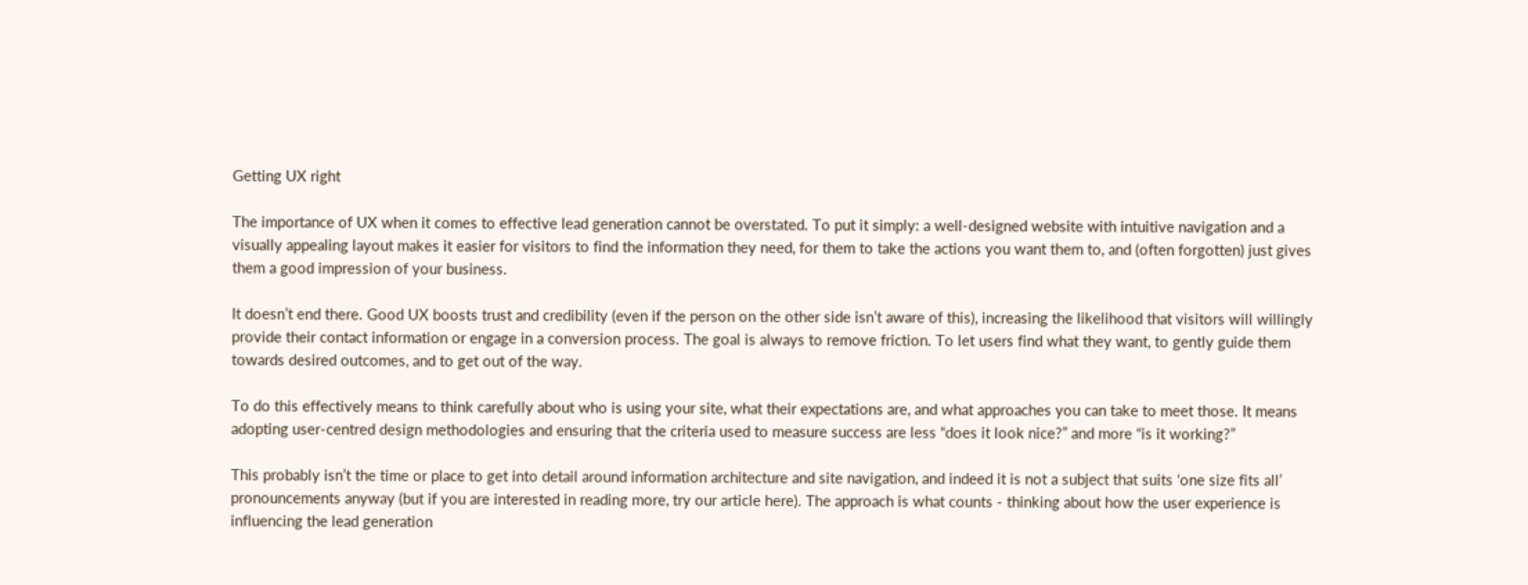Getting UX right

The importance of UX when it comes to effective lead generation cannot be overstated. To put it simply: a well-designed website with intuitive navigation and a visually appealing layout makes it easier for visitors to find the information they need, for them to take the actions you want them to, and (often forgotten) just gives them a good impression of your business.

It doesn’t end there. Good UX boosts trust and credibility (even if the person on the other side isn’t aware of this), increasing the likelihood that visitors will willingly provide their contact information or engage in a conversion process. The goal is always to remove friction. To let users find what they want, to gently guide them towards desired outcomes, and to get out of the way.

To do this effectively means to think carefully about who is using your site, what their expectations are, and what approaches you can take to meet those. It means adopting user-centred design methodologies and ensuring that the criteria used to measure success are less “does it look nice?” and more “is it working?”

This probably isn’t the time or place to get into detail around information architecture and site navigation, and indeed it is not a subject that suits ‘one size fits all’ pronouncements anyway (but if you are interested in reading more, try our article here). The approach is what counts - thinking about how the user experience is influencing the lead generation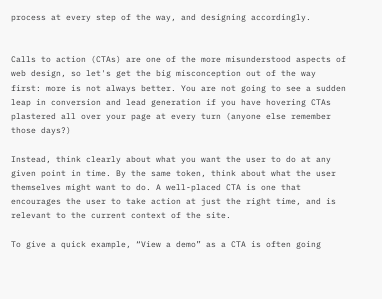process at every step of the way, and designing accordingly.


Calls to action (CTAs) are one of the more misunderstood aspects of web design, so let's get the big misconception out of the way first: more is not always better. You are not going to see a sudden leap in conversion and lead generation if you have hovering CTAs plastered all over your page at every turn (anyone else remember those days?)

Instead, think clearly about what you want the user to do at any given point in time. By the same token, think about what the user themselves might want to do. A well-placed CTA is one that encourages the user to take action at just the right time, and is relevant to the current context of the site.

To give a quick example, “View a demo” as a CTA is often going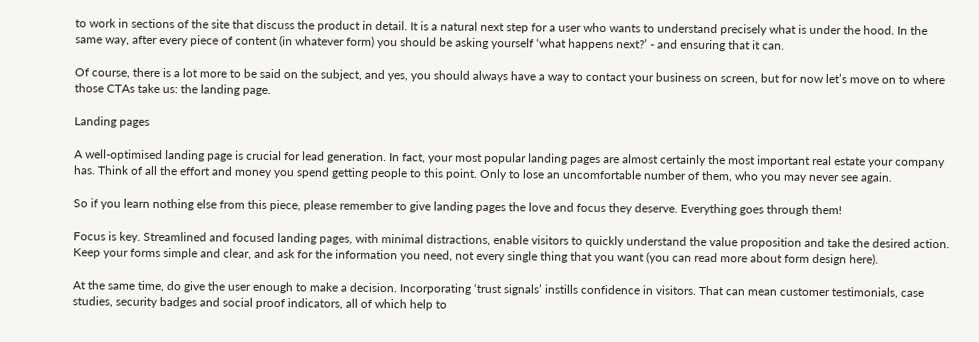to work in sections of the site that discuss the product in detail. It is a natural next step for a user who wants to understand precisely what is under the hood. In the same way, after every piece of content (in whatever form) you should be asking yourself ‘what happens next?’ - and ensuring that it can.

Of course, there is a lot more to be said on the subject, and yes, you should always have a way to contact your business on screen, but for now let’s move on to where those CTAs take us: the landing page.

Landing pages

A well-optimised landing page is crucial for lead generation. In fact, your most popular landing pages are almost certainly the most important real estate your company has. Think of all the effort and money you spend getting people to this point. Only to lose an uncomfortable number of them, who you may never see again.

So if you learn nothing else from this piece, please remember to give landing pages the love and focus they deserve. Everything goes through them!

Focus is key. Streamlined and focused landing pages, with minimal distractions, enable visitors to quickly understand the value proposition and take the desired action. Keep your forms simple and clear, and ask for the information you need, not every single thing that you want (you can read more about form design here).

At the same time, do give the user enough to make a decision. Incorporating ‘trust signals’ instills confidence in visitors. That can mean customer testimonials, case studies, security badges and social proof indicators, all of which help to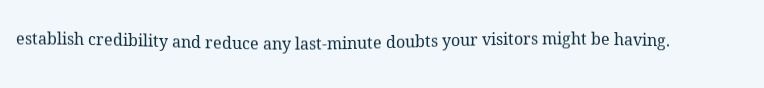establish credibility and reduce any last-minute doubts your visitors might be having.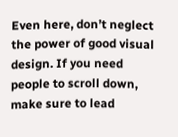Even here, don’t neglect the power of good visual design. If you need people to scroll down, make sure to lead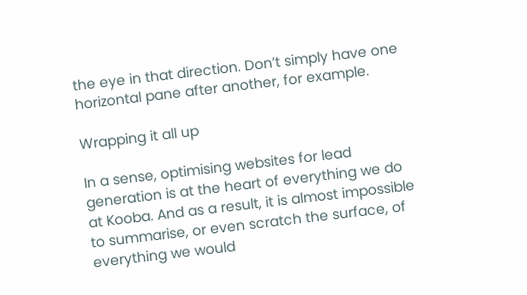the eye in that direction. Don’t simply have one horizontal pane after another, for example.

Wrapping it all up

In a sense, optimising websites for lead generation is at the heart of everything we do at Kooba. And as a result, it is almost impossible to summarise, or even scratch the surface, of everything we would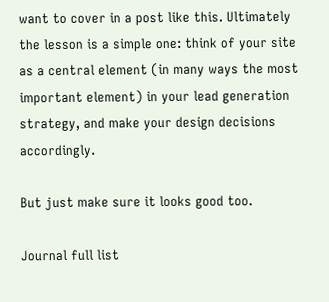want to cover in a post like this. Ultimately the lesson is a simple one: think of your site as a central element (in many ways the most important element) in your lead generation strategy, and make your design decisions accordingly.

But just make sure it looks good too.

Journal full list